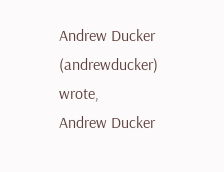Andrew Ducker (andrewducker) wrote,
Andrew Ducker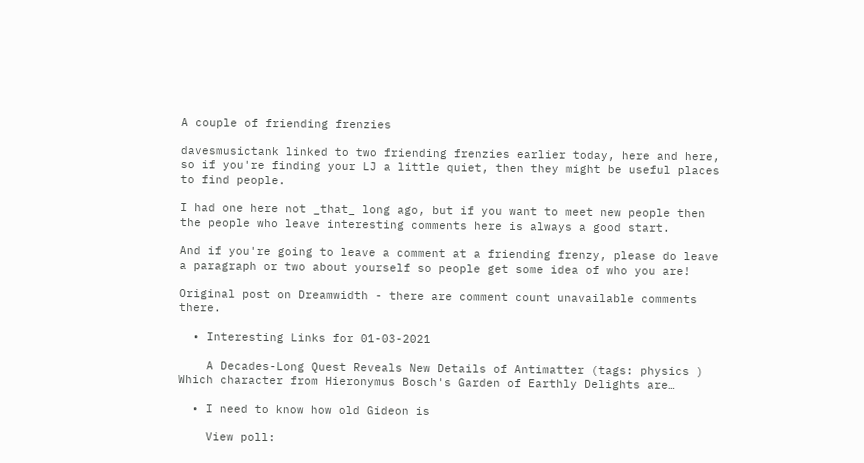A couple of friending frenzies

davesmusictank linked to two friending frenzies earlier today, here and here, so if you're finding your LJ a little quiet, then they might be useful places to find people.

I had one here not _that_ long ago, but if you want to meet new people then the people who leave interesting comments here is always a good start.

And if you're going to leave a comment at a friending frenzy, please do leave a paragraph or two about yourself so people get some idea of who you are!

Original post on Dreamwidth - there are comment count unavailable comments there.

  • Interesting Links for 01-03-2021

    A Decades-Long Quest Reveals New Details of Antimatter (tags: physics ) Which character from Hieronymus Bosch's Garden of Earthly Delights are…

  • I need to know how old Gideon is

    View poll: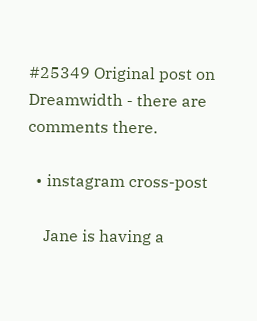#25349 Original post on Dreamwidth - there are comments there.

  • instagram cross-post

    Jane is having a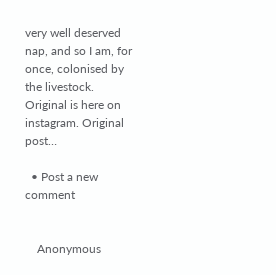very well deserved nap, and so I am, for once, colonised by the livestock. Original is here on instagram. Original post…

  • Post a new comment


    Anonymous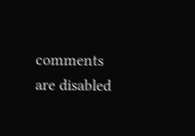comments are disabled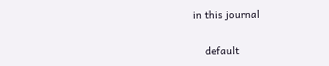in this journal

    default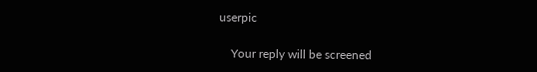userpic

    Your reply will be screened